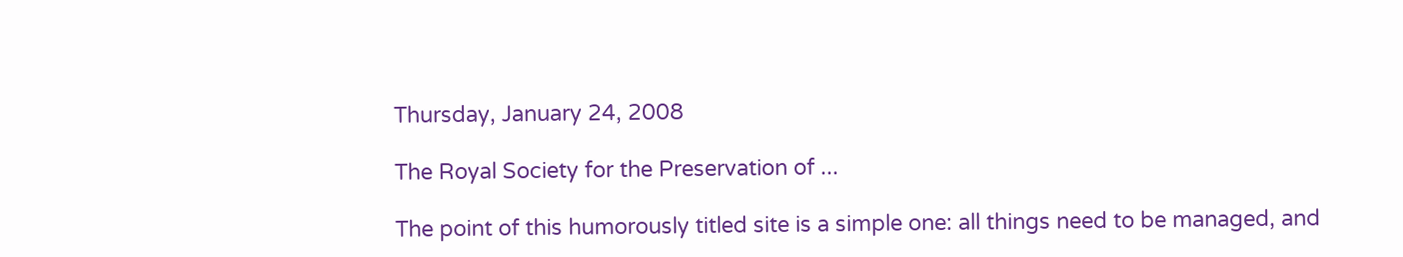Thursday, January 24, 2008

The Royal Society for the Preservation of ...

The point of this humorously titled site is a simple one: all things need to be managed, and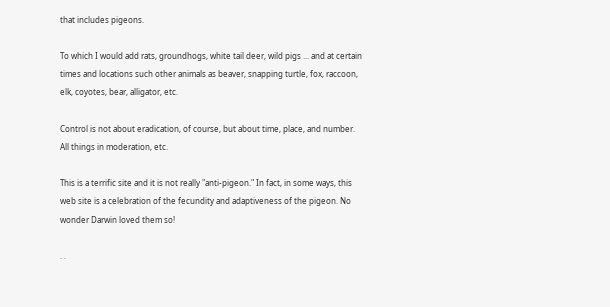that includes pigeons.

To which I would add rats, groundhogs, white tail deer, wild pigs ... and at certain times and locations such other animals as beaver, snapping turtle, fox, raccoon, elk, coyotes, bear, alligator, etc.

Control is not about eradication, of course, but about time, place, and number. All things in moderation, etc.

This is a terrific site and it is not really "anti-pigeon." In fact, in some ways, this web site is a celebration of the fecundity and adaptiveness of the pigeon. No wonder Darwin loved them so!

. .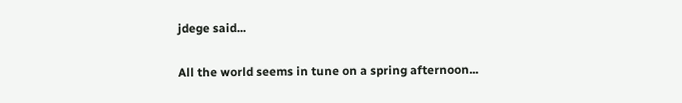jdege said...

All the world seems in tune on a spring afternoon...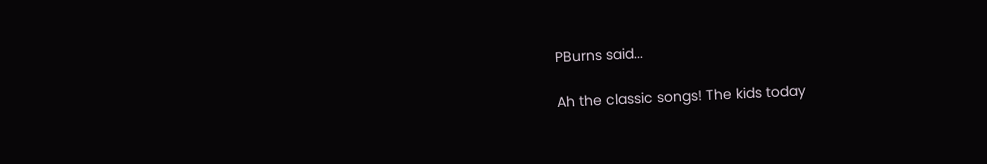PBurns said...

Ah the classic songs! The kids today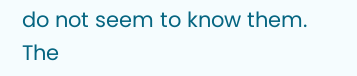do not seem to know them. The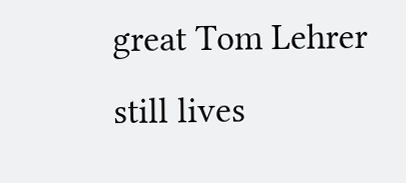great Tom Lehrer still lives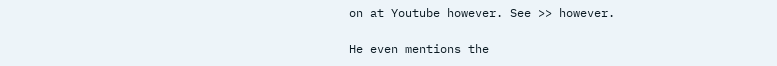on at Youtube however. See >> however.

He even mentions the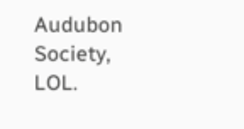Audubon Society, LOL.